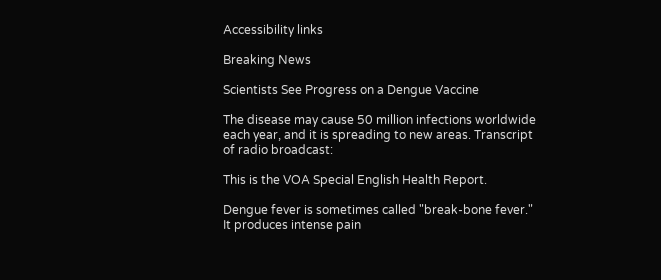Accessibility links

Breaking News

Scientists See Progress on a Dengue Vaccine

The disease may cause 50 million infections worldwide each year, and it is spreading to new areas. Transcript of radio broadcast:

This is the VOA Special English Health Report.

Dengue fever is sometimes called "break-bone fever." It produces intense pain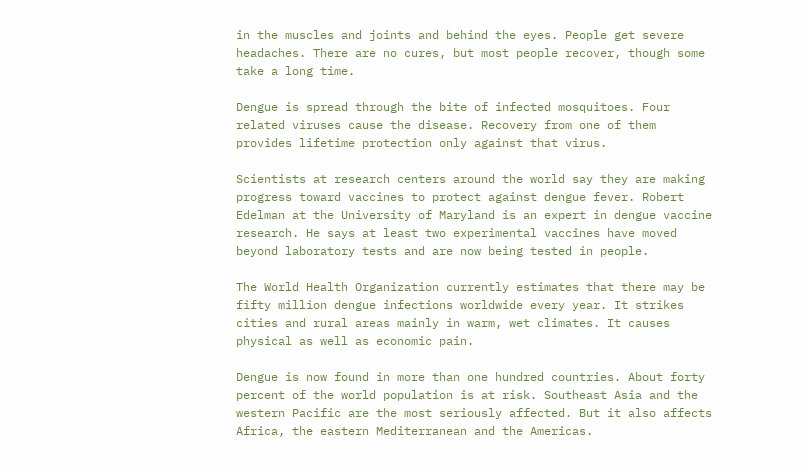in the muscles and joints and behind the eyes. People get severe headaches. There are no cures, but most people recover, though some take a long time.

Dengue is spread through the bite of infected mosquitoes. Four related viruses cause the disease. Recovery from one of them provides lifetime protection only against that virus.

Scientists at research centers around the world say they are making progress toward vaccines to protect against dengue fever. Robert Edelman at the University of Maryland is an expert in dengue vaccine research. He says at least two experimental vaccines have moved beyond laboratory tests and are now being tested in people.

The World Health Organization currently estimates that there may be fifty million dengue infections worldwide every year. It strikes cities and rural areas mainly in warm, wet climates. It causes physical as well as economic pain.

Dengue is now found in more than one hundred countries. About forty percent of the world population is at risk. Southeast Asia and the western Pacific are the most seriously affected. But it also affects Africa, the eastern Mediterranean and the Americas.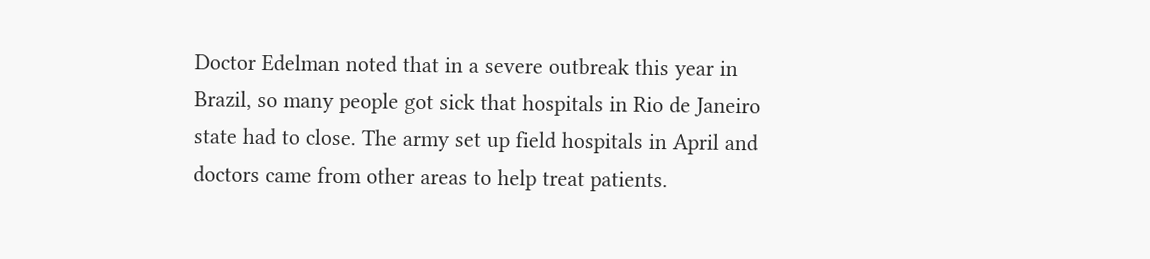Doctor Edelman noted that in a severe outbreak this year in Brazil, so many people got sick that hospitals in Rio de Janeiro state had to close. The army set up field hospitals in April and doctors came from other areas to help treat patients.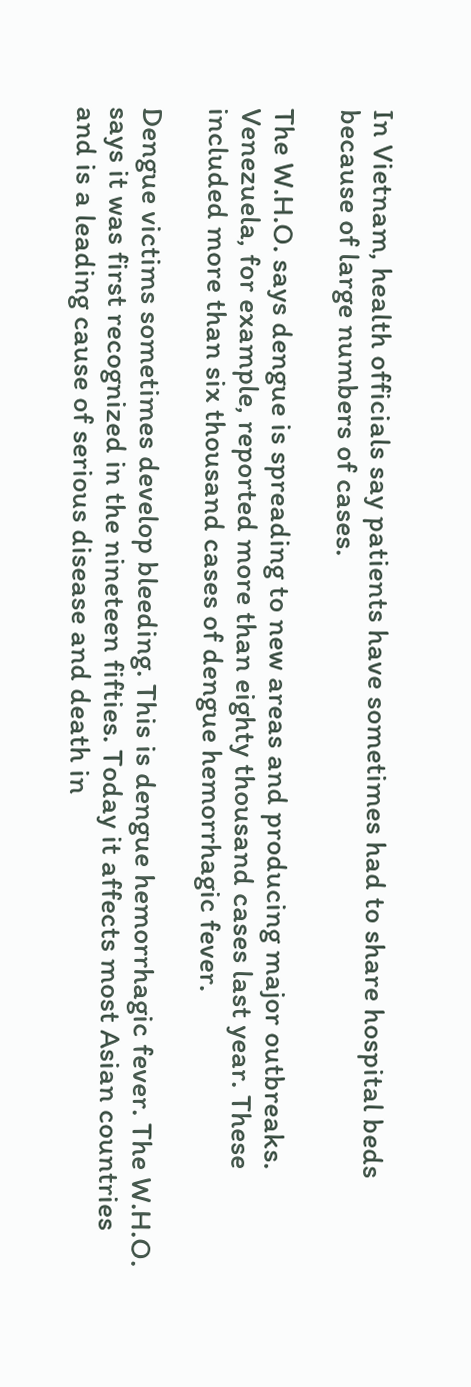In Vietnam, health officials say patients have sometimes had to share hospital beds because of large numbers of cases.

The W.H.O. says dengue is spreading to new areas and producing major outbreaks. Venezuela, for example, reported more than eighty thousand cases last year. These included more than six thousand cases of dengue hemorrhagic fever.

Dengue victims sometimes develop bleeding. This is dengue hemorrhagic fever. The W.H.O. says it was first recognized in the nineteen fifties. Today it affects most Asian countries and is a leading cause of serious disease and death in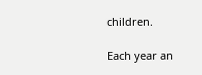children.

Each year an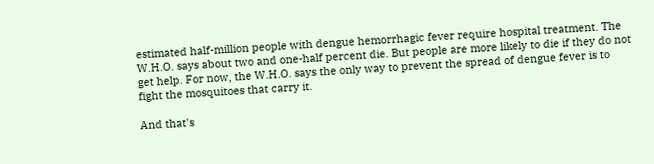estimated half-million people with dengue hemorrhagic fever require hospital treatment. The W.H.O. says about two and one-half percent die. But people are more likely to die if they do not get help. For now, the W.H.O. says the only way to prevent the spread of dengue fever is to fight the mosquitoes that carry it.

And that's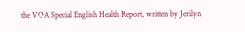the VOA Special English Health Report, written by Jerilyn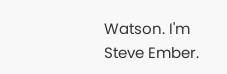Watson. I'm Steve Ember.